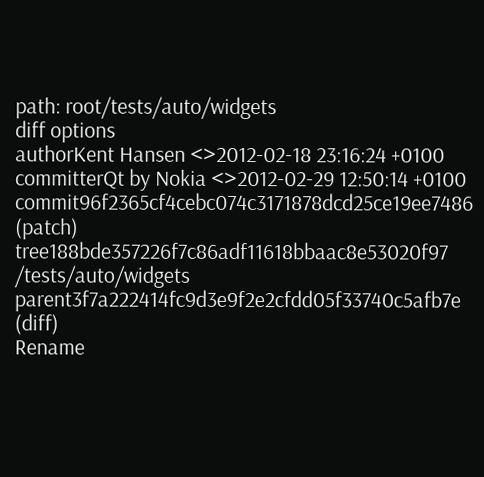path: root/tests/auto/widgets
diff options
authorKent Hansen <>2012-02-18 23:16:24 +0100
committerQt by Nokia <>2012-02-29 12:50:14 +0100
commit96f2365cf4cebc074c3171878dcd25ce19ee7486 (patch)
tree188bde357226f7c86adf11618bbaac8e53020f97 /tests/auto/widgets
parent3f7a222414fc9d3e9f2e2cfdd05f33740c5afb7e (diff)
Rename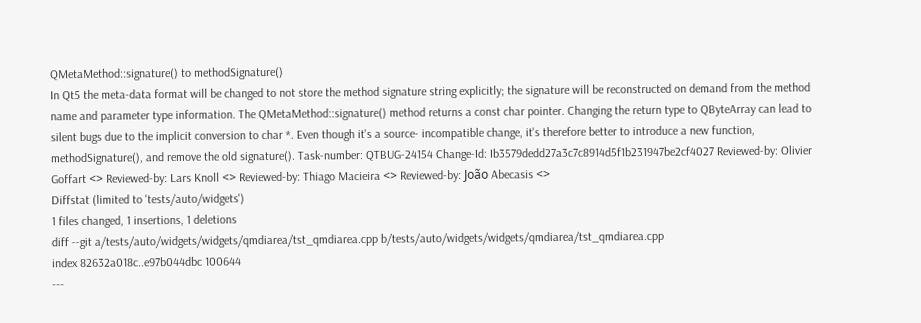QMetaMethod::signature() to methodSignature()
In Qt5 the meta-data format will be changed to not store the method signature string explicitly; the signature will be reconstructed on demand from the method name and parameter type information. The QMetaMethod::signature() method returns a const char pointer. Changing the return type to QByteArray can lead to silent bugs due to the implicit conversion to char *. Even though it's a source- incompatible change, it's therefore better to introduce a new function, methodSignature(), and remove the old signature(). Task-number: QTBUG-24154 Change-Id: Ib3579dedd27a3c7c8914d5f1b231947be2cf4027 Reviewed-by: Olivier Goffart <> Reviewed-by: Lars Knoll <> Reviewed-by: Thiago Macieira <> Reviewed-by: João Abecasis <>
Diffstat (limited to 'tests/auto/widgets')
1 files changed, 1 insertions, 1 deletions
diff --git a/tests/auto/widgets/widgets/qmdiarea/tst_qmdiarea.cpp b/tests/auto/widgets/widgets/qmdiarea/tst_qmdiarea.cpp
index 82632a018c..e97b044dbc 100644
---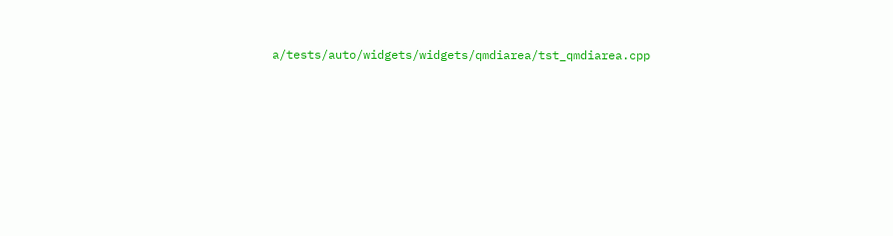a/tests/auto/widgets/widgets/qmdiarea/tst_qmdiarea.cpp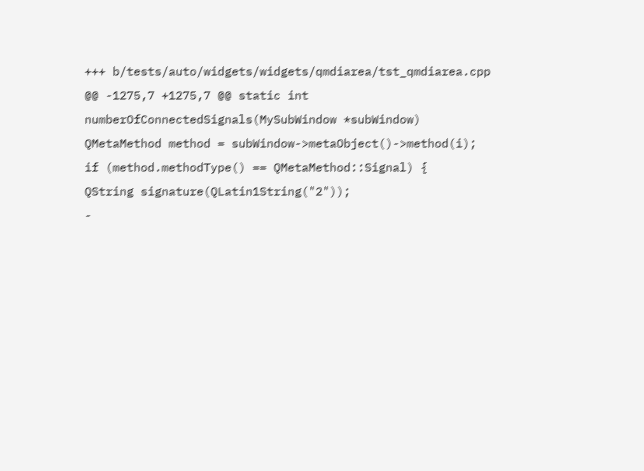+++ b/tests/auto/widgets/widgets/qmdiarea/tst_qmdiarea.cpp
@@ -1275,7 +1275,7 @@ static int numberOfConnectedSignals(MySubWindow *subWindow)
QMetaMethod method = subWindow->metaObject()->method(i);
if (method.methodType() == QMetaMethod::Signal) {
QString signature(QLatin1String("2"));
-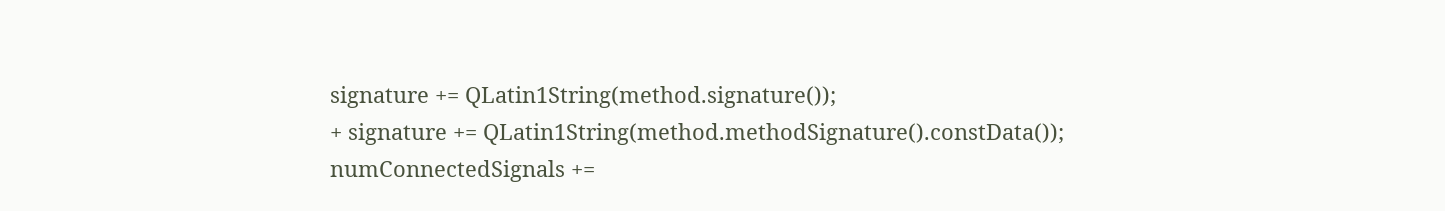signature += QLatin1String(method.signature());
+ signature += QLatin1String(method.methodSignature().constData());
numConnectedSignals +=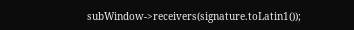subWindow->receivers(signature.toLatin1());